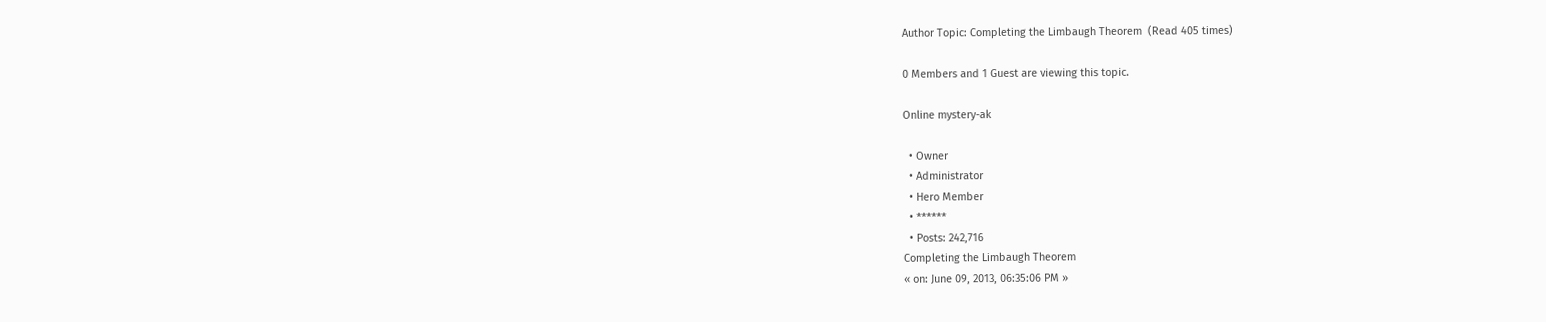Author Topic: Completing the Limbaugh Theorem  (Read 405 times)

0 Members and 1 Guest are viewing this topic.

Online mystery-ak

  • Owner
  • Administrator
  • Hero Member
  • ******
  • Posts: 242,716
Completing the Limbaugh Theorem
« on: June 09, 2013, 06:35:06 PM »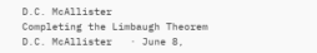D.C. McAllister
Completing the Limbaugh Theorem
D.C. McAllister   · June 8,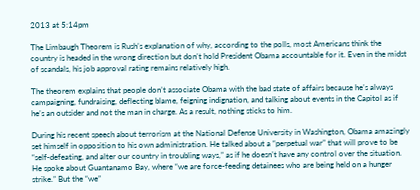2013 at 5:14pm

The Limbaugh Theorem is Rush’s explanation of why, according to the polls, most Americans think the country is headed in the wrong direction but don’t hold President Obama accountable for it. Even in the midst of scandals, his job approval rating remains relatively high.

The theorem explains that people don’t associate Obama with the bad state of affairs because he’s always campaigning, fundraising, deflecting blame, feigning indignation, and talking about events in the Capitol as if he’s an outsider and not the man in charge. As a result, nothing sticks to him.

During his recent speech about terrorism at the National Defense University in Washington, Obama amazingly set himself in opposition to his own administration. He talked about a “perpetual war” that will prove to be “self-defeating, and alter our country in troubling ways,” as if he doesn’t have any control over the situation. He spoke about Guantanamo Bay, where “we are force-feeding detainees who are being held on a hunger strike.” But the “we”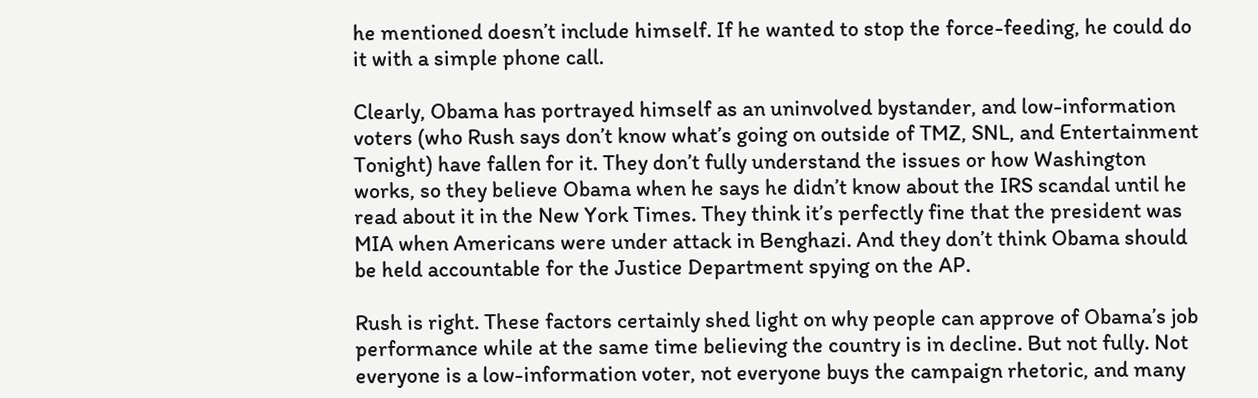he mentioned doesn’t include himself. If he wanted to stop the force-feeding, he could do it with a simple phone call.

Clearly, Obama has portrayed himself as an uninvolved bystander, and low-information voters (who Rush says don’t know what’s going on outside of TMZ, SNL, and Entertainment Tonight) have fallen for it. They don’t fully understand the issues or how Washington works, so they believe Obama when he says he didn’t know about the IRS scandal until he read about it in the New York Times. They think it’s perfectly fine that the president was MIA when Americans were under attack in Benghazi. And they don’t think Obama should be held accountable for the Justice Department spying on the AP.

Rush is right. These factors certainly shed light on why people can approve of Obama’s job performance while at the same time believing the country is in decline. But not fully. Not everyone is a low-information voter, not everyone buys the campaign rhetoric, and many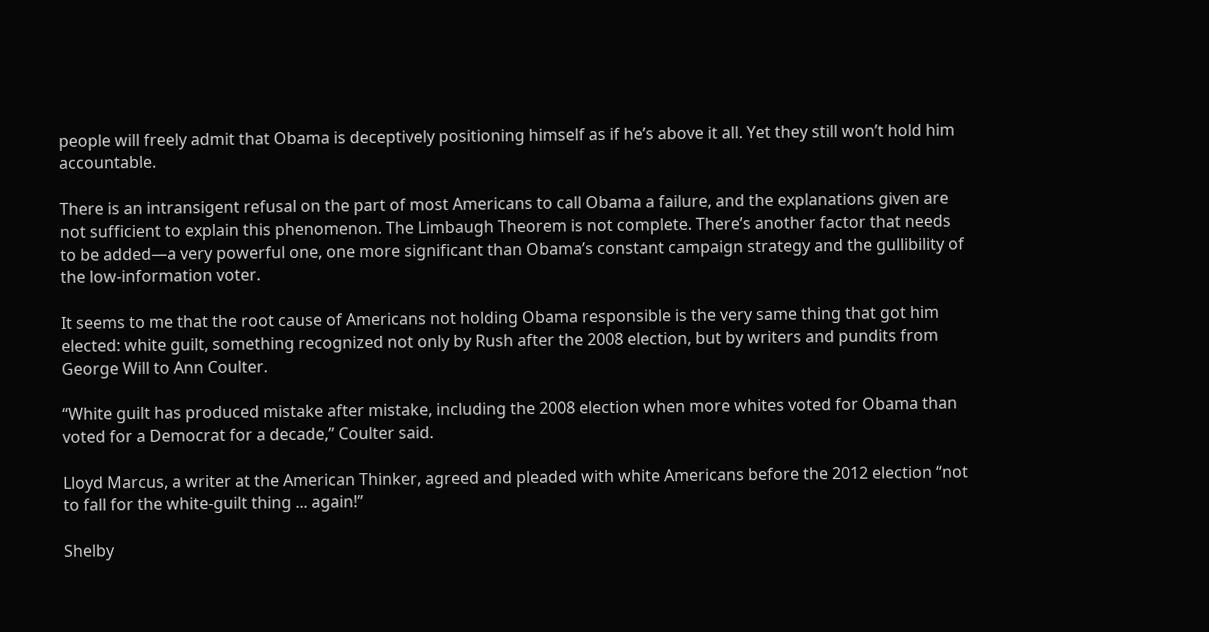people will freely admit that Obama is deceptively positioning himself as if he’s above it all. Yet they still won’t hold him accountable.

There is an intransigent refusal on the part of most Americans to call Obama a failure, and the explanations given are not sufficient to explain this phenomenon. The Limbaugh Theorem is not complete. There’s another factor that needs to be added—a very powerful one, one more significant than Obama’s constant campaign strategy and the gullibility of the low-information voter.

It seems to me that the root cause of Americans not holding Obama responsible is the very same thing that got him elected: white guilt, something recognized not only by Rush after the 2008 election, but by writers and pundits from George Will to Ann Coulter.

“White guilt has produced mistake after mistake, including the 2008 election when more whites voted for Obama than voted for a Democrat for a decade,” Coulter said.

Lloyd Marcus, a writer at the American Thinker, agreed and pleaded with white Americans before the 2012 election “not to fall for the white-guilt thing ... again!”

Shelby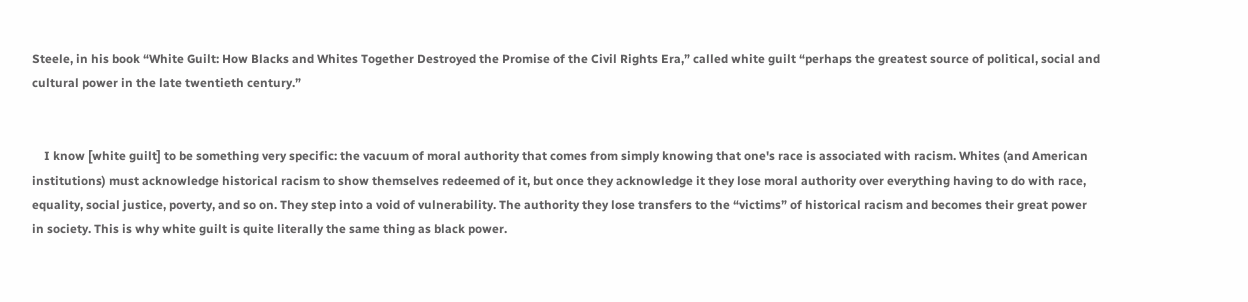Steele, in his book “White Guilt: How Blacks and Whites Together Destroyed the Promise of the Civil Rights Era,” called white guilt “perhaps the greatest source of political, social and cultural power in the late twentieth century.”


    I know [white guilt] to be something very specific: the vacuum of moral authority that comes from simply knowing that one's race is associated with racism. Whites (and American institutions) must acknowledge historical racism to show themselves redeemed of it, but once they acknowledge it they lose moral authority over everything having to do with race, equality, social justice, poverty, and so on. They step into a void of vulnerability. The authority they lose transfers to the “victims” of historical racism and becomes their great power in society. This is why white guilt is quite literally the same thing as black power.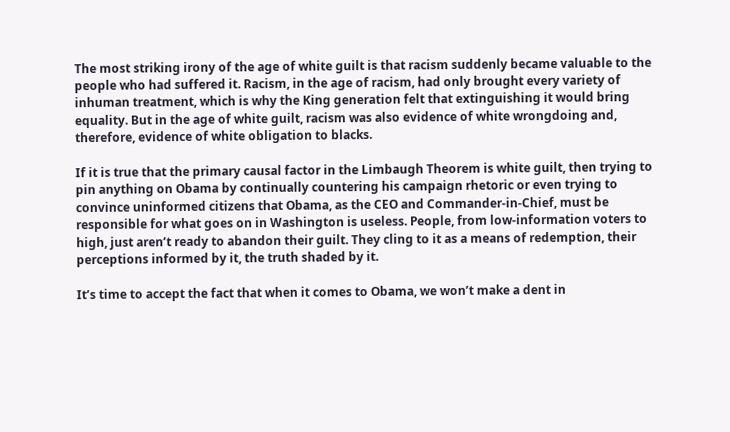The most striking irony of the age of white guilt is that racism suddenly became valuable to the people who had suffered it. Racism, in the age of racism, had only brought every variety of inhuman treatment, which is why the King generation felt that extinguishing it would bring equality. But in the age of white guilt, racism was also evidence of white wrongdoing and, therefore, evidence of white obligation to blacks.

If it is true that the primary causal factor in the Limbaugh Theorem is white guilt, then trying to pin anything on Obama by continually countering his campaign rhetoric or even trying to convince uninformed citizens that Obama, as the CEO and Commander-in-Chief, must be responsible for what goes on in Washington is useless. People, from low-information voters to high, just aren’t ready to abandon their guilt. They cling to it as a means of redemption, their perceptions informed by it, the truth shaded by it.

It’s time to accept the fact that when it comes to Obama, we won’t make a dent in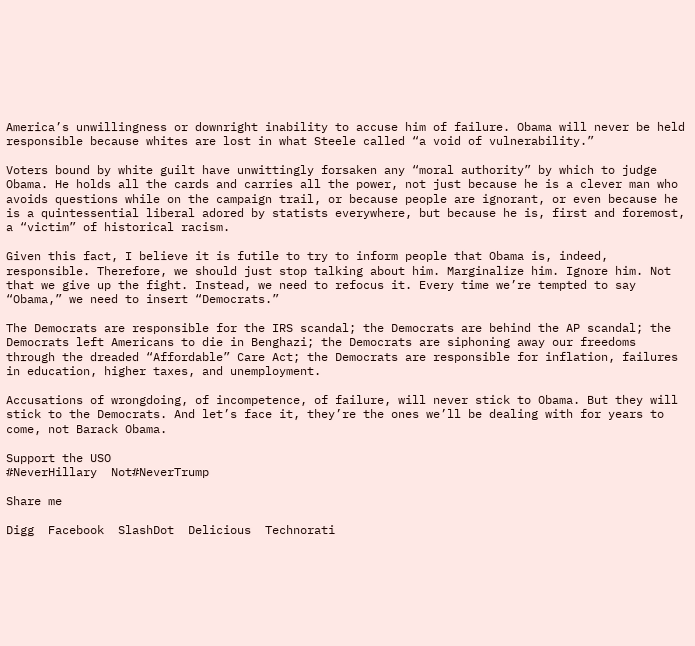America’s unwillingness or downright inability to accuse him of failure. Obama will never be held responsible because whites are lost in what Steele called “a void of vulnerability.”

Voters bound by white guilt have unwittingly forsaken any “moral authority” by which to judge Obama. He holds all the cards and carries all the power, not just because he is a clever man who avoids questions while on the campaign trail, or because people are ignorant, or even because he is a quintessential liberal adored by statists everywhere, but because he is, first and foremost, a “victim” of historical racism.

Given this fact, I believe it is futile to try to inform people that Obama is, indeed, responsible. Therefore, we should just stop talking about him. Marginalize him. Ignore him. Not that we give up the fight. Instead, we need to refocus it. Every time we’re tempted to say “Obama,” we need to insert “Democrats.”

The Democrats are responsible for the IRS scandal; the Democrats are behind the AP scandal; the Democrats left Americans to die in Benghazi; the Democrats are siphoning away our freedoms through the dreaded “Affordable” Care Act; the Democrats are responsible for inflation, failures in education, higher taxes, and unemployment.

Accusations of wrongdoing, of incompetence, of failure, will never stick to Obama. But they will stick to the Democrats. And let’s face it, they’re the ones we’ll be dealing with for years to come, not Barack Obama.

Support the USO
#NeverHillary  Not#NeverTrump

Share me

Digg  Facebook  SlashDot  Delicious  Technorati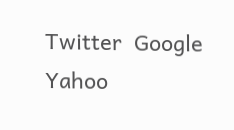Twitter  Google  Yahoo